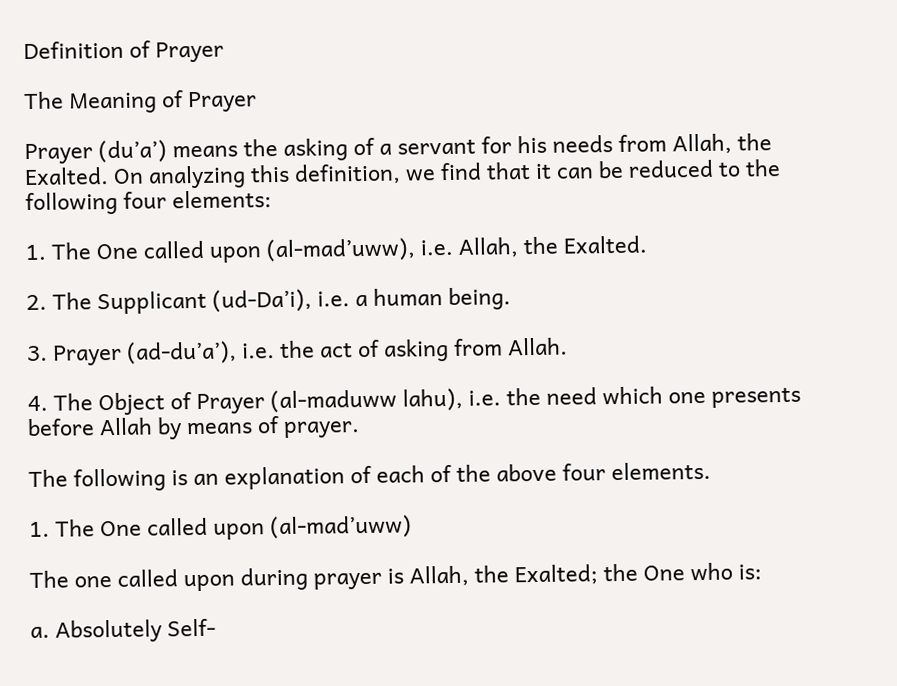Definition of Prayer

The Meaning of Prayer

Prayer (du’a’) means the asking of a servant for his needs from Allah, the Exalted. On analyzing this definition, we find that it can be reduced to the following four elements:

1. The One called upon (al-mad’uww), i.e. Allah, the Exalted.

2. The Supplicant (ud-Da’i), i.e. a human being.

3. Prayer (ad-du’a’), i.e. the act of asking from Allah.

4. The Object of Prayer (al-maduww lahu), i.e. the need which one presents before Allah by means of prayer.

The following is an explanation of each of the above four elements.

1. The One called upon (al-mad’uww)

The one called upon during prayer is Allah, the Exalted; the One who is:

a. Absolutely Self-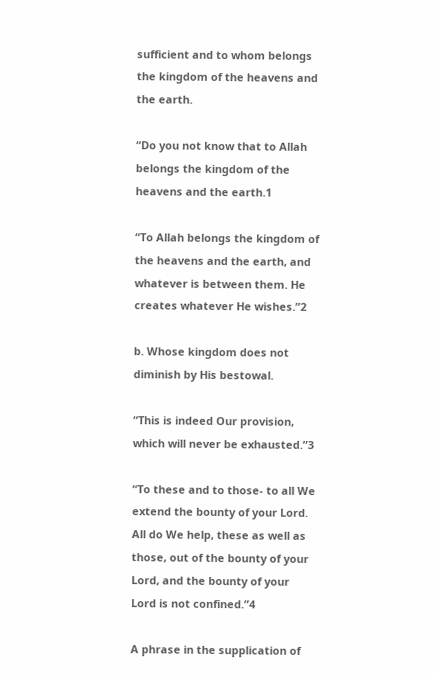sufficient and to whom belongs the kingdom of the heavens and the earth.

“Do you not know that to Allah belongs the kingdom of the heavens and the earth.1

“To Allah belongs the kingdom of the heavens and the earth, and whatever is between them. He creates whatever He wishes.”2

b. Whose kingdom does not diminish by His bestowal.

“This is indeed Our provision, which will never be exhausted.”3

“To these and to those- to all We extend the bounty of your Lord. All do We help, these as well as those, out of the bounty of your Lord, and the bounty of your Lord is not confined.”4

A phrase in the supplication of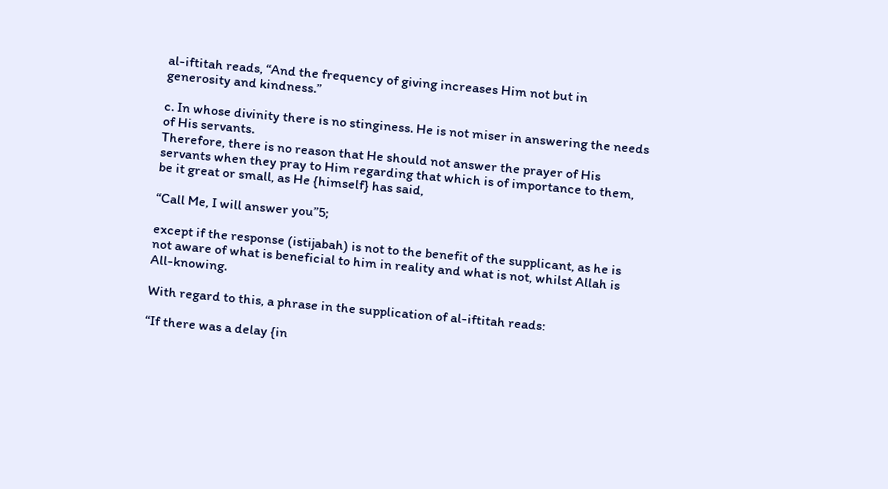al-iftitah reads, “And the frequency of giving increases Him not but in generosity and kindness.”

c. In whose divinity there is no stinginess. He is not miser in answering the needs of His servants.
Therefore, there is no reason that He should not answer the prayer of His servants when they pray to Him regarding that which is of importance to them, be it great or small, as He {himself} has said,

“Call Me, I will answer you”5;

except if the response (istijabah) is not to the benefit of the supplicant, as he is not aware of what is beneficial to him in reality and what is not, whilst Allah is All-knowing.

With regard to this, a phrase in the supplication of al-iftitah reads:

“If there was a delay {in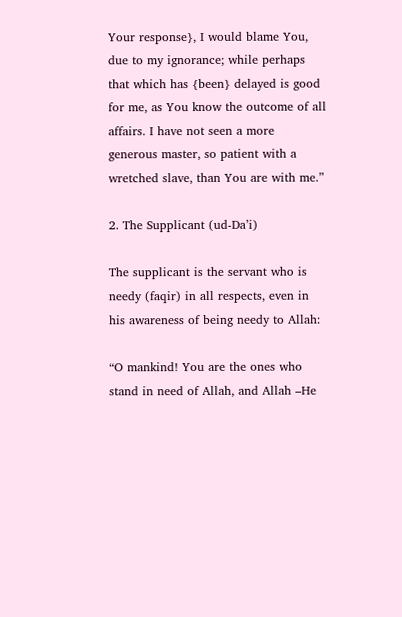Your response}, I would blame You, due to my ignorance; while perhaps that which has {been} delayed is good for me, as You know the outcome of all affairs. I have not seen a more generous master, so patient with a wretched slave, than You are with me.”

2. The Supplicant (ud-Da’i)

The supplicant is the servant who is needy (faqir) in all respects, even in his awareness of being needy to Allah:

“O mankind! You are the ones who stand in need of Allah, and Allah –He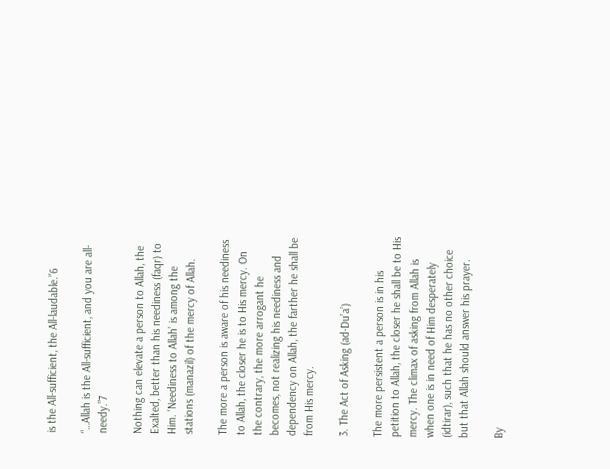is the All-sufficient, the All-laudable.”6

“…Allah is the All-sufficient, and you are all-needy.”7

Nothing can elevate a person to Allah, the Exalted, better than his neediness (faqr) to Him. ‘Neediness to Allah’ is among the stations (manazil) of the mercy of Allah.

The more a person is aware of his neediness to Allah, the closer he is to His mercy. On the contrary, the more arrogant he becomes, not realizing his neediness and dependency on Allah, the farther he shall be from His mercy.

3. The Act of Asking (ad-Du’a’)

The more persistent a person is in his petition to Allah, the closer he shall be to His mercy. The climax of asking from Allah is when one is in need of Him desperately (idtirar), such that he has no other choice but that Allah should answer his prayer.

By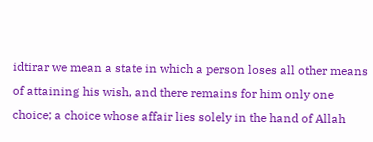idtirar we mean a state in which a person loses all other means of attaining his wish, and there remains for him only one choice; a choice whose affair lies solely in the hand of Allah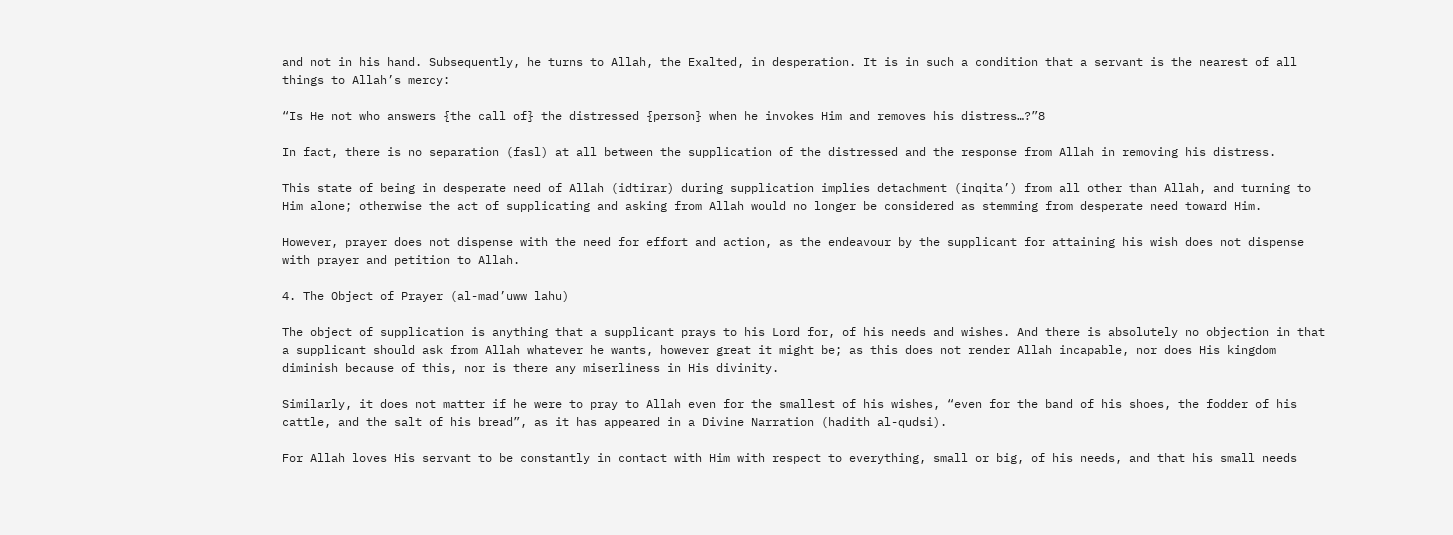and not in his hand. Subsequently, he turns to Allah, the Exalted, in desperation. It is in such a condition that a servant is the nearest of all things to Allah’s mercy:

“Is He not who answers {the call of} the distressed {person} when he invokes Him and removes his distress…?”8

In fact, there is no separation (fasl) at all between the supplication of the distressed and the response from Allah in removing his distress.

This state of being in desperate need of Allah (idtirar) during supplication implies detachment (inqita’) from all other than Allah, and turning to Him alone; otherwise the act of supplicating and asking from Allah would no longer be considered as stemming from desperate need toward Him.

However, prayer does not dispense with the need for effort and action, as the endeavour by the supplicant for attaining his wish does not dispense with prayer and petition to Allah.

4. The Object of Prayer (al-mad’uww lahu)

The object of supplication is anything that a supplicant prays to his Lord for, of his needs and wishes. And there is absolutely no objection in that a supplicant should ask from Allah whatever he wants, however great it might be; as this does not render Allah incapable, nor does His kingdom diminish because of this, nor is there any miserliness in His divinity.

Similarly, it does not matter if he were to pray to Allah even for the smallest of his wishes, “even for the band of his shoes, the fodder of his cattle, and the salt of his bread”, as it has appeared in a Divine Narration (hadith al-qudsi).

For Allah loves His servant to be constantly in contact with Him with respect to everything, small or big, of his needs, and that his small needs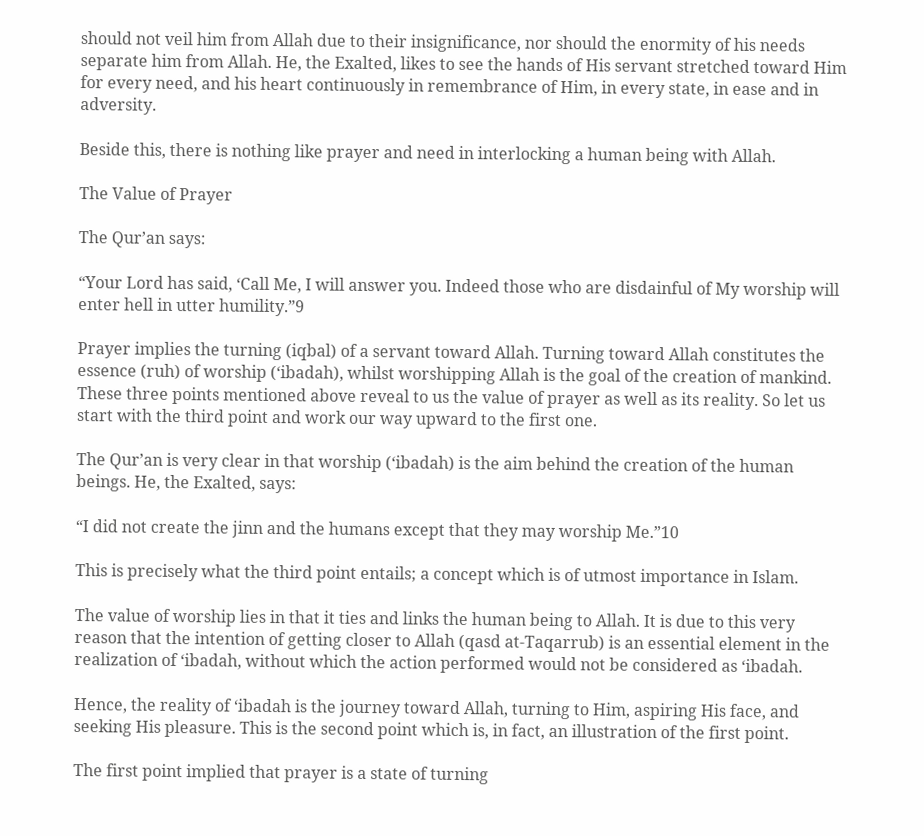should not veil him from Allah due to their insignificance, nor should the enormity of his needs separate him from Allah. He, the Exalted, likes to see the hands of His servant stretched toward Him for every need, and his heart continuously in remembrance of Him, in every state, in ease and in adversity.

Beside this, there is nothing like prayer and need in interlocking a human being with Allah.

The Value of Prayer

The Qur’an says:

“Your Lord has said, ‘Call Me, I will answer you. Indeed those who are disdainful of My worship will enter hell in utter humility.”9

Prayer implies the turning (iqbal) of a servant toward Allah. Turning toward Allah constitutes the essence (ruh) of worship (‘ibadah), whilst worshipping Allah is the goal of the creation of mankind.
These three points mentioned above reveal to us the value of prayer as well as its reality. So let us start with the third point and work our way upward to the first one.

The Qur’an is very clear in that worship (‘ibadah) is the aim behind the creation of the human beings. He, the Exalted, says:

“I did not create the jinn and the humans except that they may worship Me.”10

This is precisely what the third point entails; a concept which is of utmost importance in Islam.

The value of worship lies in that it ties and links the human being to Allah. It is due to this very reason that the intention of getting closer to Allah (qasd at-Taqarrub) is an essential element in the realization of ‘ibadah, without which the action performed would not be considered as ‘ibadah.

Hence, the reality of ‘ibadah is the journey toward Allah, turning to Him, aspiring His face, and seeking His pleasure. This is the second point which is, in fact, an illustration of the first point.

The first point implied that prayer is a state of turning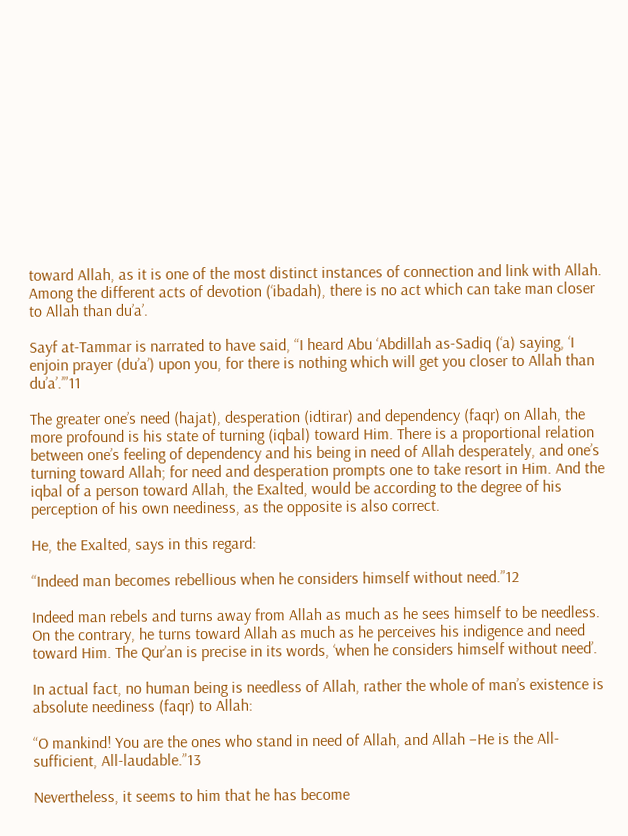toward Allah, as it is one of the most distinct instances of connection and link with Allah. Among the different acts of devotion (‘ibadah), there is no act which can take man closer to Allah than du’a’.

Sayf at-Tammar is narrated to have said, “I heard Abu ‘Abdillah as-Sadiq (‘a) saying, ‘I enjoin prayer (du’a’) upon you, for there is nothing which will get you closer to Allah than du’a’.’”11

The greater one’s need (hajat), desperation (idtirar) and dependency (faqr) on Allah, the more profound is his state of turning (iqbal) toward Him. There is a proportional relation between one’s feeling of dependency and his being in need of Allah desperately, and one’s turning toward Allah; for need and desperation prompts one to take resort in Him. And the iqbal of a person toward Allah, the Exalted, would be according to the degree of his perception of his own neediness, as the opposite is also correct.

He, the Exalted, says in this regard:

“Indeed man becomes rebellious when he considers himself without need.”12

Indeed man rebels and turns away from Allah as much as he sees himself to be needless. On the contrary, he turns toward Allah as much as he perceives his indigence and need toward Him. The Qur’an is precise in its words, ‘when he considers himself without need’.

In actual fact, no human being is needless of Allah, rather the whole of man’s existence is absolute neediness (faqr) to Allah:

“O mankind! You are the ones who stand in need of Allah, and Allah –He is the All-sufficient, All-laudable.”13

Nevertheless, it seems to him that he has become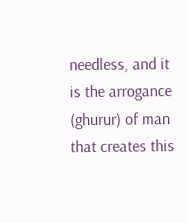needless, and it is the arrogance (ghurur) of man that creates this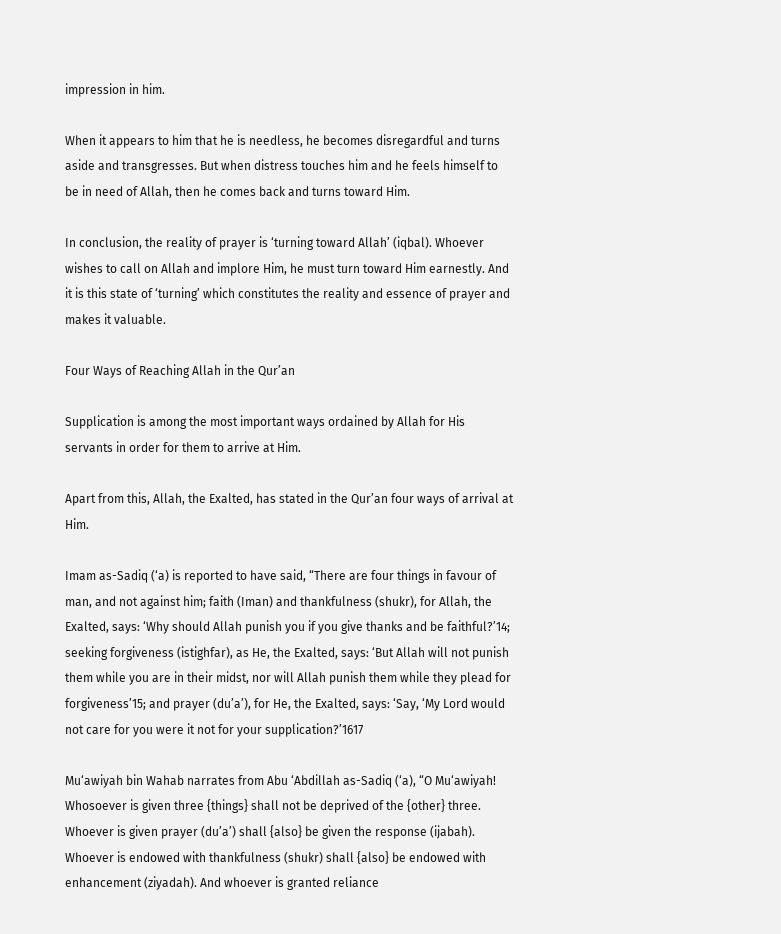impression in him.

When it appears to him that he is needless, he becomes disregardful and turns aside and transgresses. But when distress touches him and he feels himself to be in need of Allah, then he comes back and turns toward Him.

In conclusion, the reality of prayer is ‘turning toward Allah’ (iqbal). Whoever wishes to call on Allah and implore Him, he must turn toward Him earnestly. And it is this state of ‘turning’ which constitutes the reality and essence of prayer and makes it valuable.

Four Ways of Reaching Allah in the Qur’an

Supplication is among the most important ways ordained by Allah for His servants in order for them to arrive at Him.

Apart from this, Allah, the Exalted, has stated in the Qur’an four ways of arrival at Him.

Imam as-Sadiq (‘a) is reported to have said, “There are four things in favour of man, and not against him; faith (Iman) and thankfulness (shukr), for Allah, the Exalted, says: ‘Why should Allah punish you if you give thanks and be faithful?’14; seeking forgiveness (istighfar), as He, the Exalted, says: ‘But Allah will not punish them while you are in their midst, nor will Allah punish them while they plead for forgiveness’15; and prayer (du’a’), for He, the Exalted, says: ‘Say, ‘My Lord would not care for you were it not for your supplication?’1617

Mu‘awiyah bin Wahab narrates from Abu ‘Abdillah as-Sadiq (‘a), “O Mu‘awiyah! Whosoever is given three {things} shall not be deprived of the {other} three. Whoever is given prayer (du’a’) shall {also} be given the response (ijabah). Whoever is endowed with thankfulness (shukr) shall {also} be endowed with enhancement (ziyadah). And whoever is granted reliance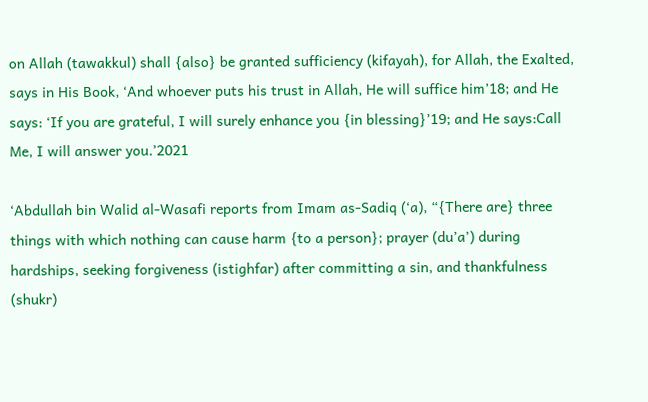on Allah (tawakkul) shall {also} be granted sufficiency (kifayah), for Allah, the Exalted, says in His Book, ‘And whoever puts his trust in Allah, He will suffice him’18; and He says: ‘If you are grateful, I will surely enhance you {in blessing}’19; and He says:Call Me, I will answer you.’2021

‘Abdullah bin Walid al-Wasafi reports from Imam as-Sadiq (‘a), “{There are} three things with which nothing can cause harm {to a person}; prayer (du’a’) during hardships, seeking forgiveness (istighfar) after committing a sin, and thankfulness (shukr)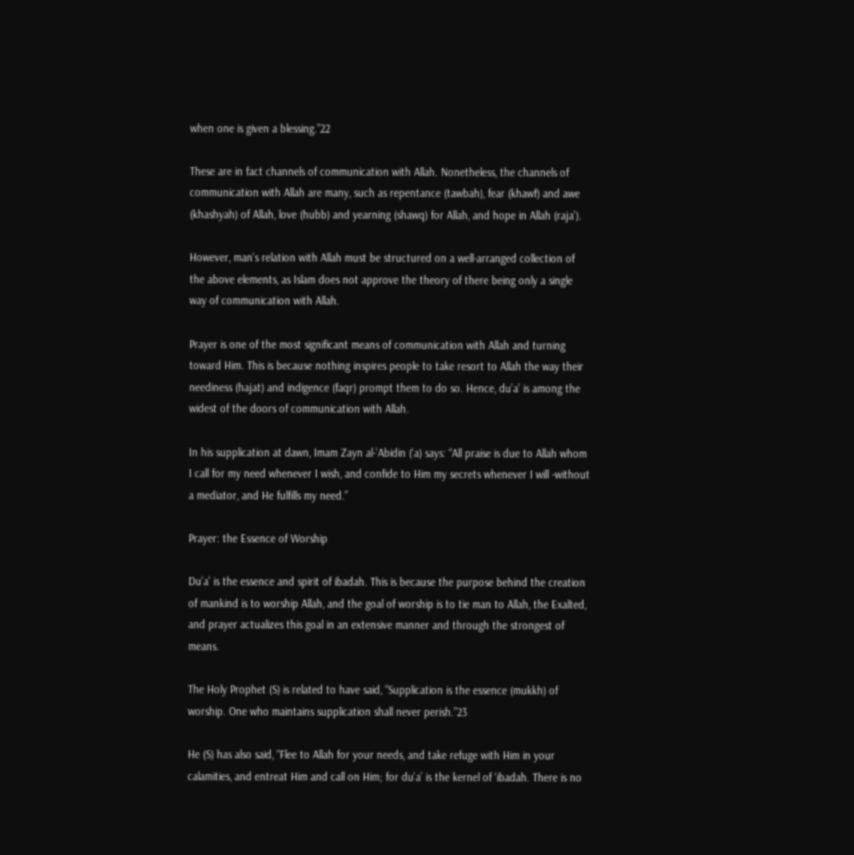when one is given a blessing.”22

These are in fact channels of communication with Allah. Nonetheless, the channels of communication with Allah are many, such as repentance (tawbah), fear (khawf) and awe (khashyah) of Allah, love (hubb) and yearning (shawq) for Allah, and hope in Allah (raja’).

However, man’s relation with Allah must be structured on a well-arranged collection of the above elements, as Islam does not approve the theory of there being only a single way of communication with Allah.

Prayer is one of the most significant means of communication with Allah and turning toward Him. This is because nothing inspires people to take resort to Allah the way their neediness (hajat) and indigence (faqr) prompt them to do so. Hence, du’a’ is among the widest of the doors of communication with Allah.

In his supplication at dawn, Imam Zayn al-’Abidin (‘a) says: “All praise is due to Allah whom I call for my need whenever I wish, and confide to Him my secrets whenever I will -without a mediator, and He fulfills my need.”

Prayer: the Essence of Worship

Du’a’ is the essence and spirit of ibadah. This is because the purpose behind the creation of mankind is to worship Allah, and the goal of worship is to tie man to Allah, the Exalted, and prayer actualizes this goal in an extensive manner and through the strongest of means.

The Holy Prophet (S) is related to have said, “Supplication is the essence (mukkh) of worship. One who maintains supplication shall never perish.”23

He (S) has also said, “Flee to Allah for your needs, and take refuge with Him in your calamities, and entreat Him and call on Him; for du’a’ is the kernel of ‘ibadah. There is no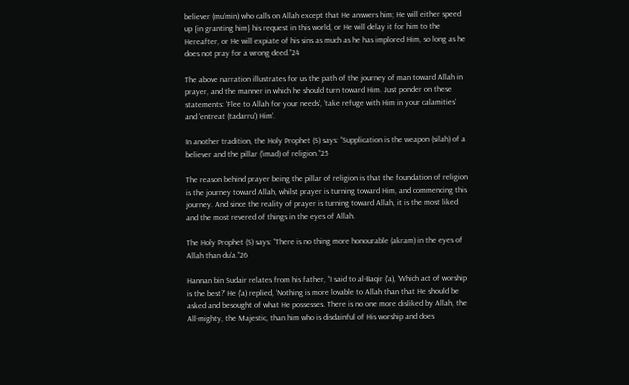believer (mu’min) who calls on Allah except that He answers him; He will either speed up {in granting him} his request in this world, or He will delay it for him to the Hereafter, or He will expiate of his sins as much as he has implored Him, so long as he does not pray for a wrong deed.”24

The above narration illustrates for us the path of the journey of man toward Allah in prayer, and the manner in which he should turn toward Him. Just ponder on these statements: ‘Flee to Allah for your needs’, ‘take refuge with Him in your calamities’ and ‘entreat (tadarru’) Him’.

In another tradition, the Holy Prophet (S) says: “Supplication is the weapon (silah) of a believer and the pillar (‘imad) of religion.”25

The reason behind prayer being the pillar of religion is that the foundation of religion is the journey toward Allah, whilst prayer is turning toward Him, and commencing this journey. And since the reality of prayer is turning toward Allah, it is the most liked and the most revered of things in the eyes of Allah.

The Holy Prophet (S) says: “There is no thing more honourable (akram) in the eyes of Allah than du’a.”26

Hannan bin Sudair relates from his father, “I said to al-Baqir (‘a), ‘Which act of worship is the best?’ He (‘a) replied, ‘Nothing is more lovable to Allah than that He should be asked and besought of what He possesses. There is no one more disliked by Allah, the All-mighty, the Majestic, than him who is disdainful of His worship and does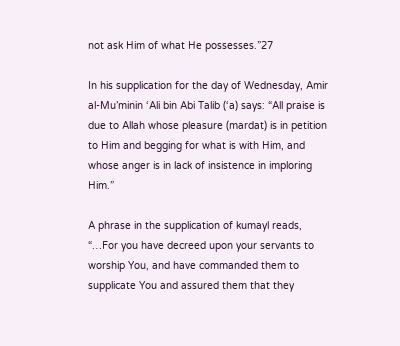not ask Him of what He possesses.”27

In his supplication for the day of Wednesday, Amir al-Mu’minin ‘Ali bin Abi Talib (‘a) says: “All praise is due to Allah whose pleasure (mardat) is in petition to Him and begging for what is with Him, and whose anger is in lack of insistence in imploring Him.”

A phrase in the supplication of kumayl reads, “…For you have decreed upon your servants to worship You, and have commanded them to supplicate You and assured them that they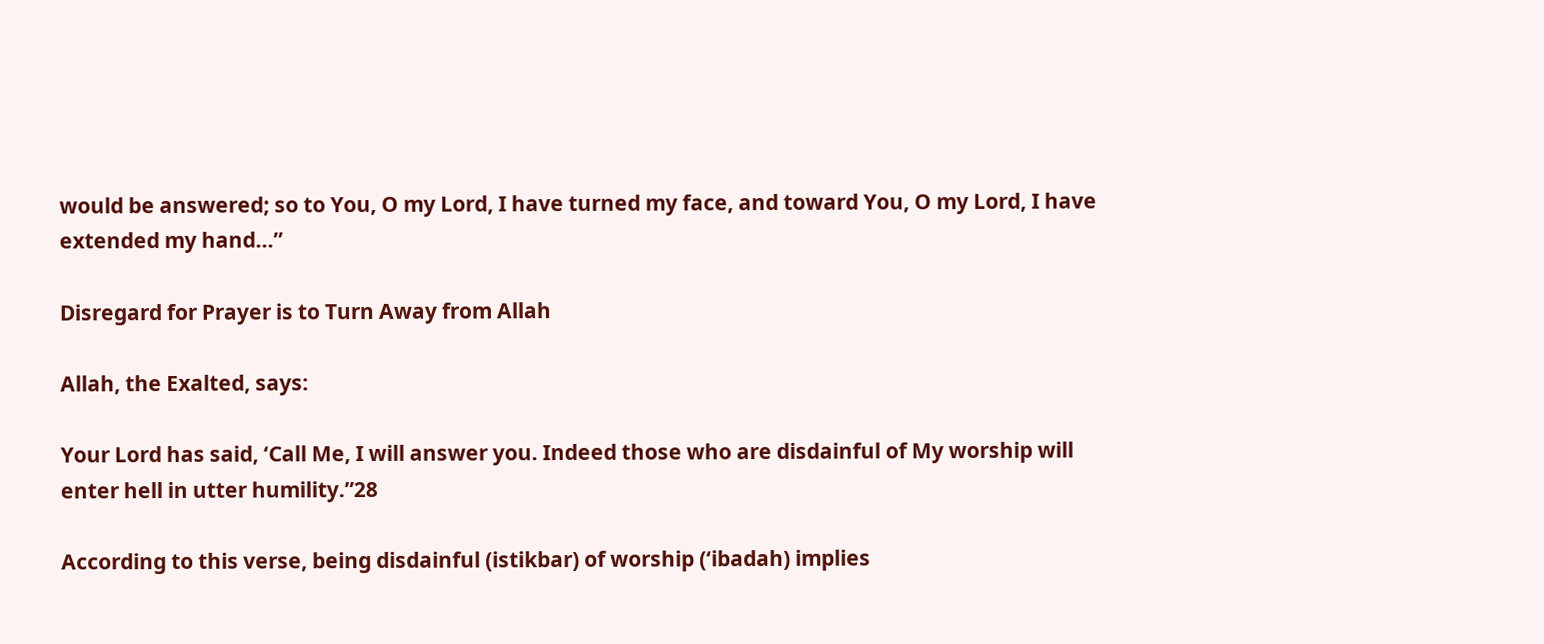would be answered; so to You, O my Lord, I have turned my face, and toward You, O my Lord, I have extended my hand…”

Disregard for Prayer is to Turn Away from Allah

Allah, the Exalted, says:

Your Lord has said, ‘Call Me, I will answer you. Indeed those who are disdainful of My worship will enter hell in utter humility.”28

According to this verse, being disdainful (istikbar) of worship (‘ibadah) implies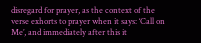disregard for prayer, as the context of the verse exhorts to prayer when it says: ‘Call on Me’, and immediately after this it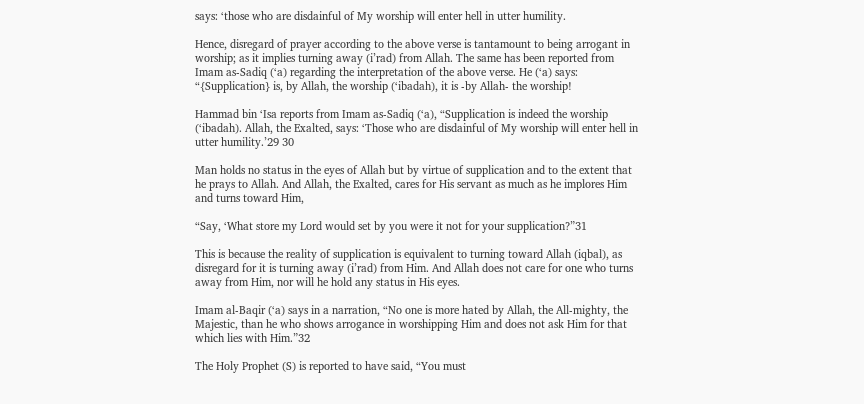says: ‘those who are disdainful of My worship will enter hell in utter humility.

Hence, disregard of prayer according to the above verse is tantamount to being arrogant in worship; as it implies turning away (i’rad) from Allah. The same has been reported from Imam as-Sadiq (‘a) regarding the interpretation of the above verse. He (‘a) says: “{Supplication} is, by Allah, the worship (‘ibadah), it is -by Allah- the worship!

Hammad bin ‘Isa reports from Imam as-Sadiq (‘a), “Supplication is indeed the worship (‘ibadah). Allah, the Exalted, says: ‘Those who are disdainful of My worship will enter hell in utter humility.’29 30

Man holds no status in the eyes of Allah but by virtue of supplication and to the extent that he prays to Allah. And Allah, the Exalted, cares for His servant as much as he implores Him and turns toward Him,

“Say, ‘What store my Lord would set by you were it not for your supplication?”31

This is because the reality of supplication is equivalent to turning toward Allah (iqbal), as disregard for it is turning away (i’rad) from Him. And Allah does not care for one who turns away from Him, nor will he hold any status in His eyes.

Imam al-Baqir (‘a) says in a narration, “No one is more hated by Allah, the All-mighty, the Majestic, than he who shows arrogance in worshipping Him and does not ask Him for that which lies with Him.”32

The Holy Prophet (S) is reported to have said, “You must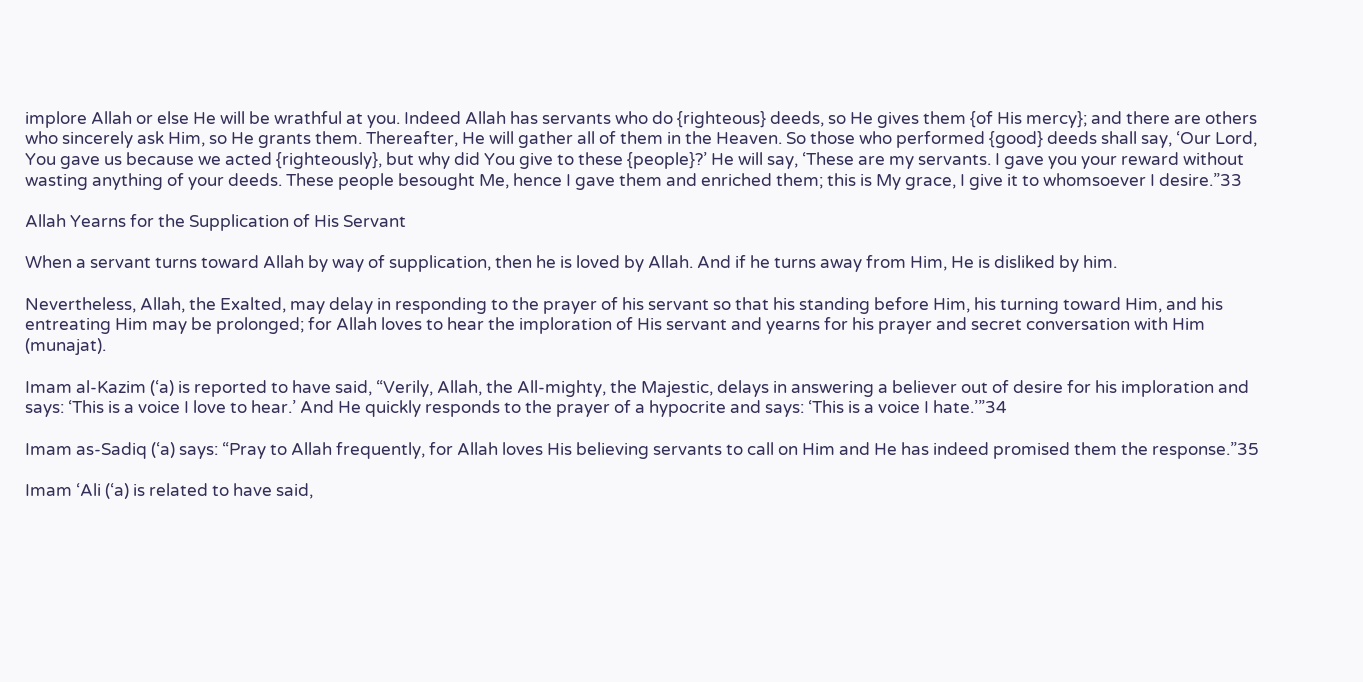implore Allah or else He will be wrathful at you. Indeed Allah has servants who do {righteous} deeds, so He gives them {of His mercy}; and there are others who sincerely ask Him, so He grants them. Thereafter, He will gather all of them in the Heaven. So those who performed {good} deeds shall say, ‘Our Lord, You gave us because we acted {righteously}, but why did You give to these {people}?’ He will say, ‘These are my servants. I gave you your reward without wasting anything of your deeds. These people besought Me, hence I gave them and enriched them; this is My grace, I give it to whomsoever I desire.”33

Allah Yearns for the Supplication of His Servant

When a servant turns toward Allah by way of supplication, then he is loved by Allah. And if he turns away from Him, He is disliked by him.

Nevertheless, Allah, the Exalted, may delay in responding to the prayer of his servant so that his standing before Him, his turning toward Him, and his entreating Him may be prolonged; for Allah loves to hear the imploration of His servant and yearns for his prayer and secret conversation with Him (munajat).

Imam al-Kazim (‘a) is reported to have said, “Verily, Allah, the All-mighty, the Majestic, delays in answering a believer out of desire for his imploration and says: ‘This is a voice I love to hear.’ And He quickly responds to the prayer of a hypocrite and says: ‘This is a voice I hate.’”34

Imam as-Sadiq (‘a) says: “Pray to Allah frequently, for Allah loves His believing servants to call on Him and He has indeed promised them the response.”35

Imam ‘Ali (‘a) is related to have said,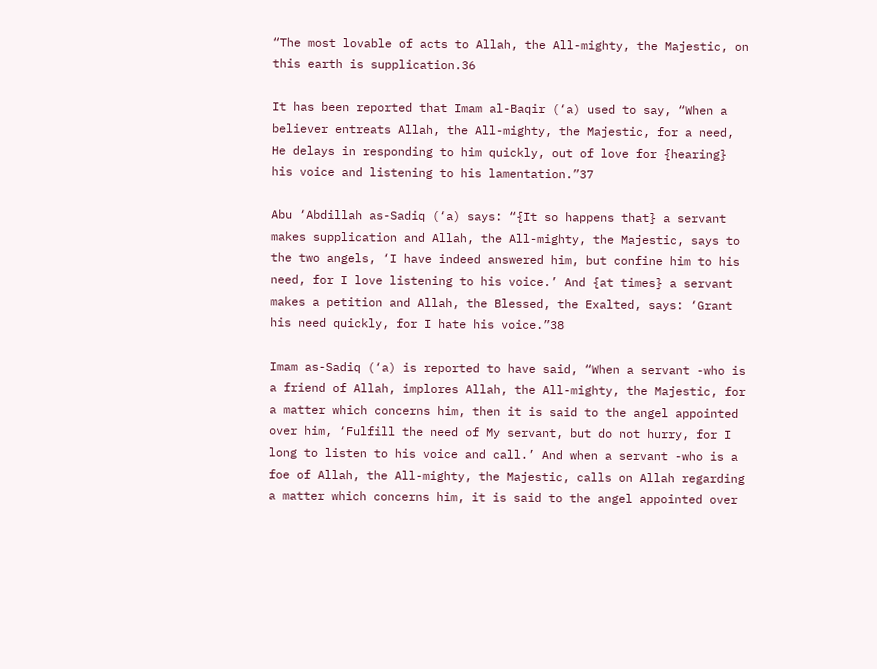“The most lovable of acts to Allah, the All-mighty, the Majestic, on this earth is supplication.36

It has been reported that Imam al-Baqir (‘a) used to say, “When a believer entreats Allah, the All-mighty, the Majestic, for a need, He delays in responding to him quickly, out of love for {hearing} his voice and listening to his lamentation.”37

Abu ‘Abdillah as-Sadiq (‘a) says: “{It so happens that} a servant makes supplication and Allah, the All-mighty, the Majestic, says to the two angels, ‘I have indeed answered him, but confine him to his need, for I love listening to his voice.’ And {at times} a servant makes a petition and Allah, the Blessed, the Exalted, says: ‘Grant his need quickly, for I hate his voice.”38

Imam as-Sadiq (‘a) is reported to have said, “When a servant -who is a friend of Allah, implores Allah, the All-mighty, the Majestic, for a matter which concerns him, then it is said to the angel appointed over him, ‘Fulfill the need of My servant, but do not hurry, for I long to listen to his voice and call.’ And when a servant -who is a foe of Allah, the All-mighty, the Majestic, calls on Allah regarding a matter which concerns him, it is said to the angel appointed over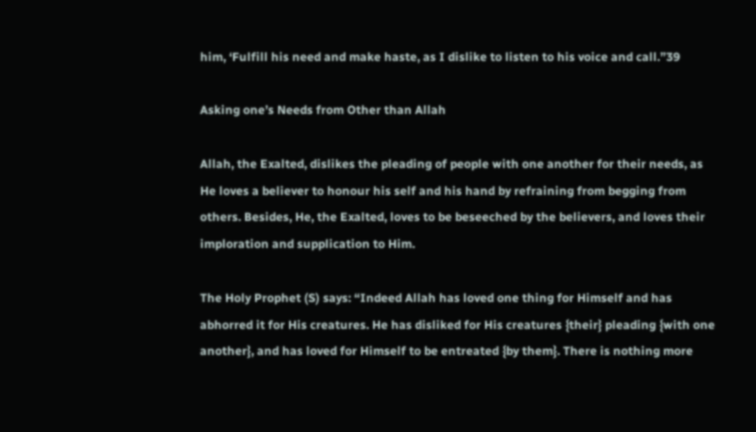him, ‘Fulfill his need and make haste, as I dislike to listen to his voice and call.”39

Asking one’s Needs from Other than Allah

Allah, the Exalted, dislikes the pleading of people with one another for their needs, as He loves a believer to honour his self and his hand by refraining from begging from others. Besides, He, the Exalted, loves to be beseeched by the believers, and loves their imploration and supplication to Him.

The Holy Prophet (S) says: “Indeed Allah has loved one thing for Himself and has abhorred it for His creatures. He has disliked for His creatures {their} pleading {with one another}, and has loved for Himself to be entreated {by them}. There is nothing more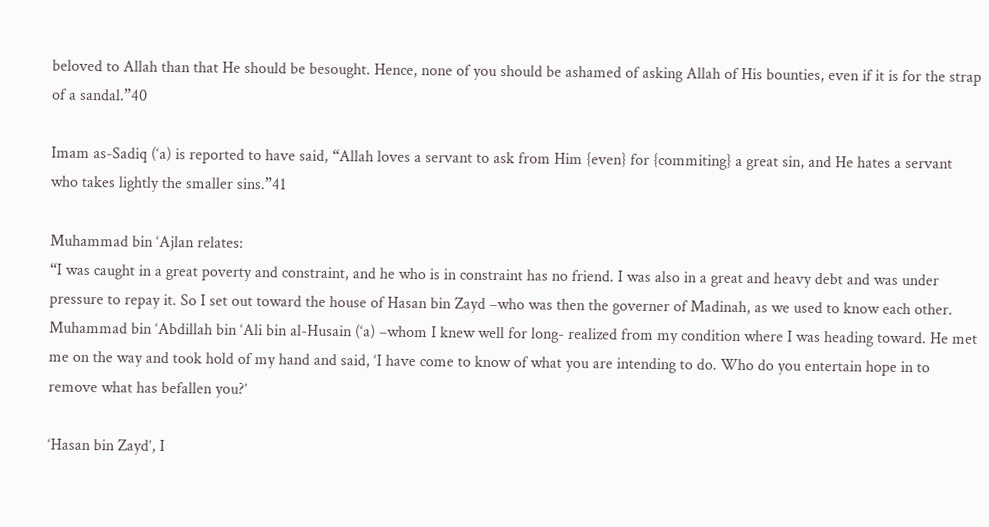beloved to Allah than that He should be besought. Hence, none of you should be ashamed of asking Allah of His bounties, even if it is for the strap of a sandal.”40

Imam as-Sadiq (‘a) is reported to have said, “Allah loves a servant to ask from Him {even} for {commiting} a great sin, and He hates a servant who takes lightly the smaller sins.”41

Muhammad bin ‘Ajlan relates:
“I was caught in a great poverty and constraint, and he who is in constraint has no friend. I was also in a great and heavy debt and was under pressure to repay it. So I set out toward the house of Hasan bin Zayd –who was then the governer of Madinah, as we used to know each other. Muhammad bin ‘Abdillah bin ‘Ali bin al-Husain (‘a) –whom I knew well for long- realized from my condition where I was heading toward. He met me on the way and took hold of my hand and said, ‘I have come to know of what you are intending to do. Who do you entertain hope in to remove what has befallen you?’

‘Hasan bin Zayd’, I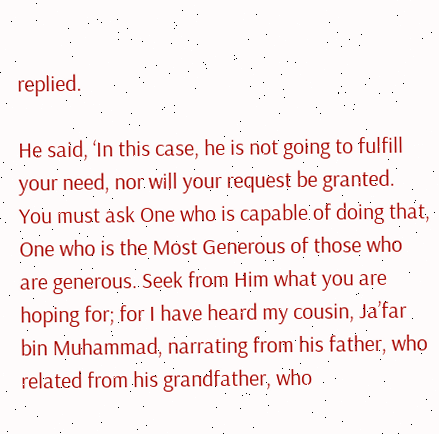replied.

He said, ‘In this case, he is not going to fulfill your need, nor will your request be granted. You must ask One who is capable of doing that, One who is the Most Generous of those who are generous. Seek from Him what you are hoping for; for I have heard my cousin, Ja’far bin Muhammad, narrating from his father, who related from his grandfather, who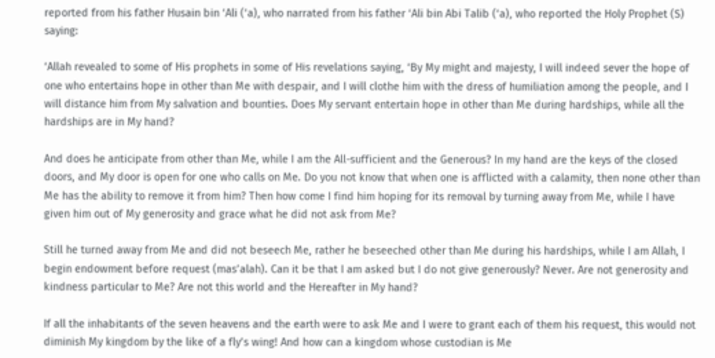reported from his father Husain bin ‘Ali (‘a), who narrated from his father ‘Ali bin Abi Talib (‘a), who reported the Holy Prophet (S) saying:

‘Allah revealed to some of His prophets in some of His revelations saying, ‘By My might and majesty, I will indeed sever the hope of one who entertains hope in other than Me with despair, and I will clothe him with the dress of humiliation among the people, and I will distance him from My salvation and bounties. Does My servant entertain hope in other than Me during hardships, while all the hardships are in My hand?

And does he anticipate from other than Me, while I am the All-sufficient and the Generous? In my hand are the keys of the closed doors, and My door is open for one who calls on Me. Do you not know that when one is afflicted with a calamity, then none other than Me has the ability to remove it from him? Then how come I find him hoping for its removal by turning away from Me, while I have given him out of My generosity and grace what he did not ask from Me?

Still he turned away from Me and did not beseech Me, rather he beseeched other than Me during his hardships, while I am Allah, I begin endowment before request (mas’alah). Can it be that I am asked but I do not give generously? Never. Are not generosity and kindness particular to Me? Are not this world and the Hereafter in My hand?

If all the inhabitants of the seven heavens and the earth were to ask Me and I were to grant each of them his request, this would not diminish My kingdom by the like of a fly’s wing! And how can a kingdom whose custodian is Me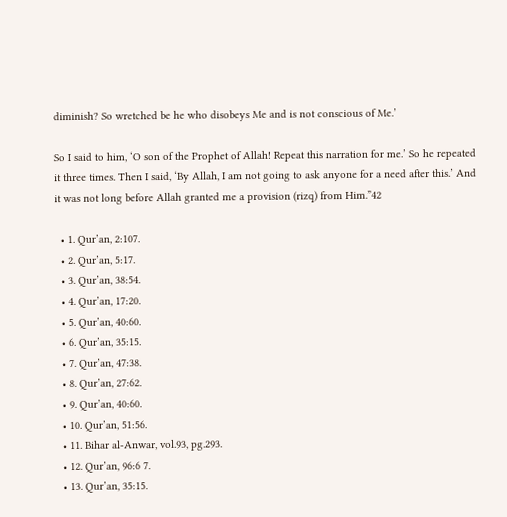diminish? So wretched be he who disobeys Me and is not conscious of Me.’

So I said to him, ‘O son of the Prophet of Allah! Repeat this narration for me.’ So he repeated it three times. Then I said, ‘By Allah, I am not going to ask anyone for a need after this.’ And it was not long before Allah granted me a provision (rizq) from Him.”42

  • 1. Qur’an, 2:107.
  • 2. Qur’an, 5:17.
  • 3. Qur’an, 38:54.
  • 4. Qur’an, 17:20.
  • 5. Qur’an, 40:60.
  • 6. Qur’an, 35:15.
  • 7. Qur’an, 47:38.
  • 8. Qur’an, 27:62.
  • 9. Qur’an, 40:60.
  • 10. Qur’an, 51:56.
  • 11. Bihar al-Anwar, vol.93, pg.293.
  • 12. Qur’an, 96:6 7.
  • 13. Qur’an, 35:15.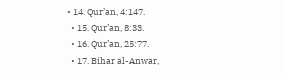• 14. Qur’an, 4:147.
  • 15. Qur’an, 8:33.
  • 16. Qur’an, 25:77.
  • 17. Bihar al-Anwar,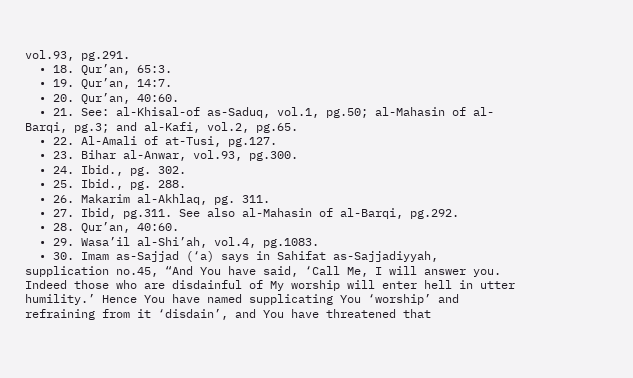vol.93, pg.291.
  • 18. Qur’an, 65:3.
  • 19. Qur’an, 14:7.
  • 20. Qur’an, 40:60.
  • 21. See: al-Khisal-of as-Saduq, vol.1, pg.50; al-Mahasin of al-Barqi, pg.3; and al-Kafi, vol.2, pg.65.
  • 22. Al-Amali of at-Tusi, pg.127.
  • 23. Bihar al-Anwar, vol.93, pg.300.
  • 24. Ibid., pg. 302.
  • 25. Ibid., pg. 288.
  • 26. Makarim al-Akhlaq, pg. 311.
  • 27. Ibid, pg.311. See also al-Mahasin of al-Barqi, pg.292.
  • 28. Qur’an, 40:60.
  • 29. Wasa’il al-Shi’ah, vol.4, pg.1083.
  • 30. Imam as-Sajjad (‘a) says in Sahifat as-Sajjadiyyah, supplication no.45, “And You have said, ‘Call Me, I will answer you. Indeed those who are disdainful of My worship will enter hell in utter humility.’ Hence You have named supplicating You ‘worship’ and refraining from it ‘disdain’, and You have threatened that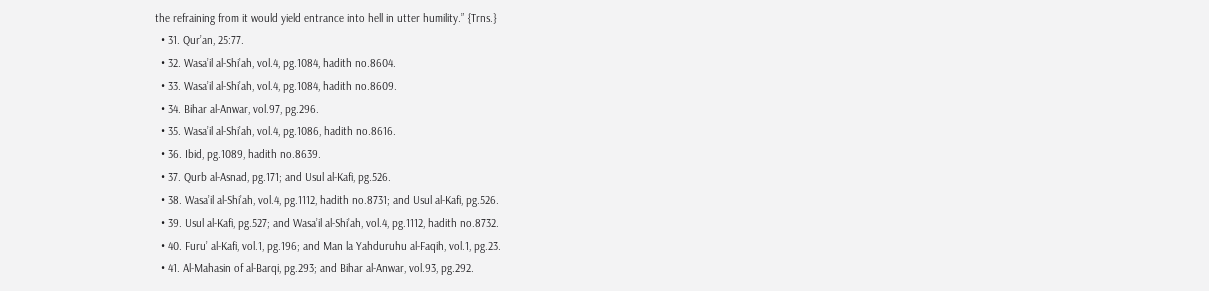the refraining from it would yield entrance into hell in utter humility.” {Trns.}
  • 31. Qur’an, 25:77.
  • 32. Wasa’il al-Shi’ah, vol.4, pg.1084, hadith no.8604.
  • 33. Wasa’il al-Shi’ah, vol.4, pg.1084, hadith no.8609.
  • 34. Bihar al-Anwar, vol.97, pg.296.
  • 35. Wasa’il al-Shi’ah, vol.4, pg.1086, hadith no.8616.
  • 36. Ibid, pg.1089, hadith no.8639.
  • 37. Qurb al-Asnad, pg.171; and Usul al-Kafi, pg.526.
  • 38. Wasa’il al-Shi’ah, vol.4, pg.1112, hadith no.8731; and Usul al-Kafi, pg.526.
  • 39. Usul al-Kafi, pg.527; and Wasa’il al-Shi’ah, vol.4, pg.1112, hadith no.8732.
  • 40. Furu’ al-Kafi, vol.1, pg.196; and Man la Yahduruhu al-Faqih, vol.1, pg.23.
  • 41. Al-Mahasin of al-Barqi, pg.293; and Bihar al-Anwar, vol.93, pg.292.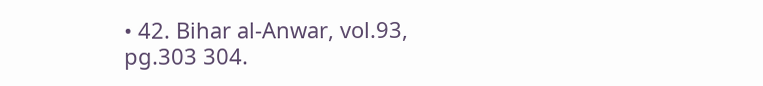• 42. Bihar al-Anwar, vol.93, pg.303 304.